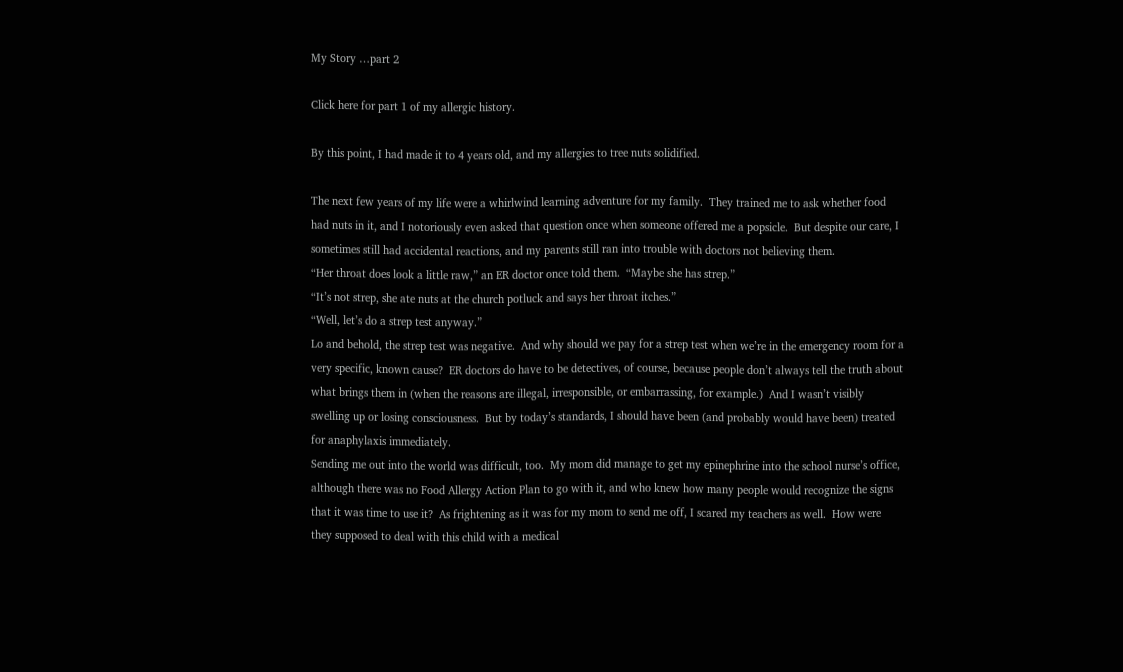My Story …part 2

Click here for part 1 of my allergic history.

By this point, I had made it to 4 years old, and my allergies to tree nuts solidified.

The next few years of my life were a whirlwind learning adventure for my family.  They trained me to ask whether food had nuts in it, and I notoriously even asked that question once when someone offered me a popsicle.  But despite our care, I sometimes still had accidental reactions, and my parents still ran into trouble with doctors not believing them.
“Her throat does look a little raw,” an ER doctor once told them.  “Maybe she has strep.”
“It’s not strep, she ate nuts at the church potluck and says her throat itches.”
“Well, let’s do a strep test anyway.”
Lo and behold, the strep test was negative.  And why should we pay for a strep test when we’re in the emergency room for a very specific, known cause?  ER doctors do have to be detectives, of course, because people don’t always tell the truth about what brings them in (when the reasons are illegal, irresponsible, or embarrassing, for example.)  And I wasn’t visibly swelling up or losing consciousness.  But by today’s standards, I should have been (and probably would have been) treated for anaphylaxis immediately.
Sending me out into the world was difficult, too.  My mom did manage to get my epinephrine into the school nurse’s office, although there was no Food Allergy Action Plan to go with it, and who knew how many people would recognize the signs that it was time to use it?  As frightening as it was for my mom to send me off, I scared my teachers as well.  How were they supposed to deal with this child with a medical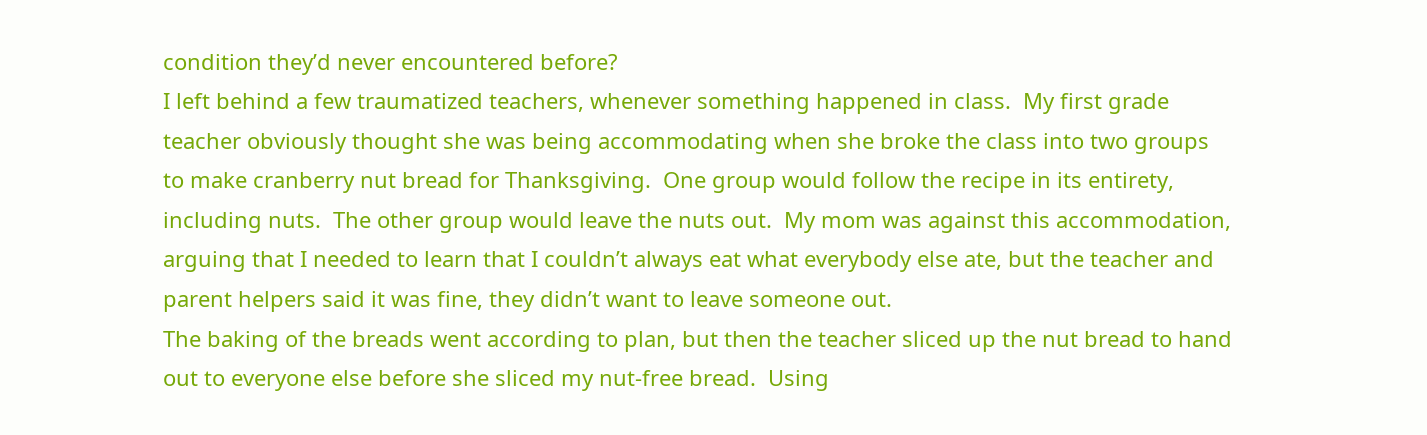condition they’d never encountered before?
I left behind a few traumatized teachers, whenever something happened in class.  My first grade teacher obviously thought she was being accommodating when she broke the class into two groups to make cranberry nut bread for Thanksgiving.  One group would follow the recipe in its entirety, including nuts.  The other group would leave the nuts out.  My mom was against this accommodation, arguing that I needed to learn that I couldn’t always eat what everybody else ate, but the teacher and parent helpers said it was fine, they didn’t want to leave someone out.
The baking of the breads went according to plan, but then the teacher sliced up the nut bread to hand out to everyone else before she sliced my nut-free bread.  Using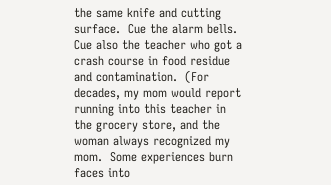the same knife and cutting surface.  Cue the alarm bells.  Cue also the teacher who got a crash course in food residue and contamination.  (For decades, my mom would report running into this teacher in the grocery store, and the woman always recognized my mom.  Some experiences burn faces into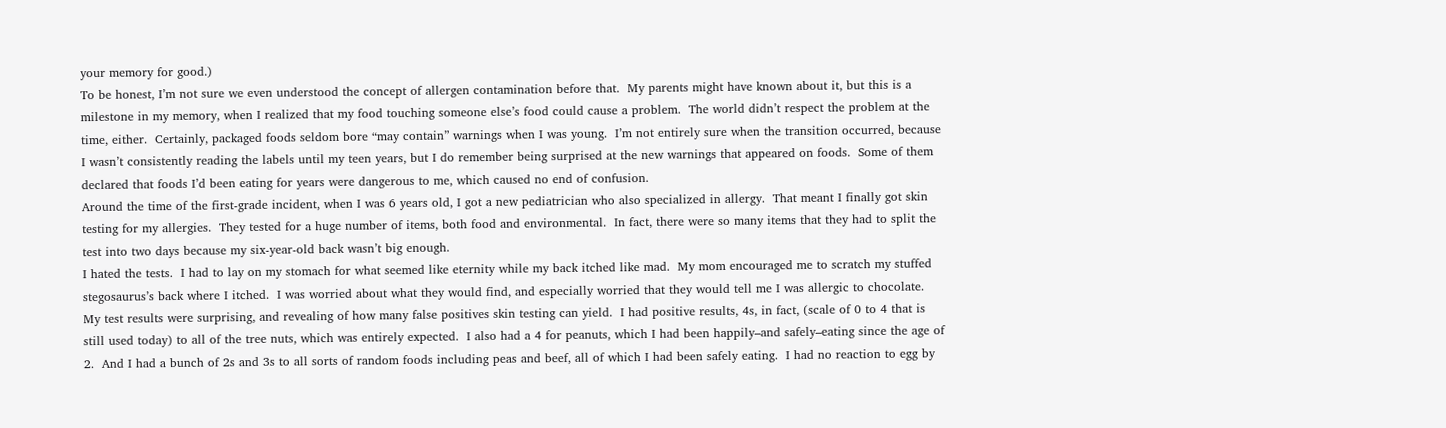your memory for good.)
To be honest, I’m not sure we even understood the concept of allergen contamination before that.  My parents might have known about it, but this is a milestone in my memory, when I realized that my food touching someone else’s food could cause a problem.  The world didn’t respect the problem at the time, either.  Certainly, packaged foods seldom bore “may contain” warnings when I was young.  I’m not entirely sure when the transition occurred, because I wasn’t consistently reading the labels until my teen years, but I do remember being surprised at the new warnings that appeared on foods.  Some of them declared that foods I’d been eating for years were dangerous to me, which caused no end of confusion.
Around the time of the first-grade incident, when I was 6 years old, I got a new pediatrician who also specialized in allergy.  That meant I finally got skin testing for my allergies.  They tested for a huge number of items, both food and environmental.  In fact, there were so many items that they had to split the test into two days because my six-year-old back wasn’t big enough.
I hated the tests.  I had to lay on my stomach for what seemed like eternity while my back itched like mad.  My mom encouraged me to scratch my stuffed stegosaurus’s back where I itched.  I was worried about what they would find, and especially worried that they would tell me I was allergic to chocolate.
My test results were surprising, and revealing of how many false positives skin testing can yield.  I had positive results, 4s, in fact, (scale of 0 to 4 that is still used today) to all of the tree nuts, which was entirely expected.  I also had a 4 for peanuts, which I had been happily–and safely–eating since the age of 2.  And I had a bunch of 2s and 3s to all sorts of random foods including peas and beef, all of which I had been safely eating.  I had no reaction to egg by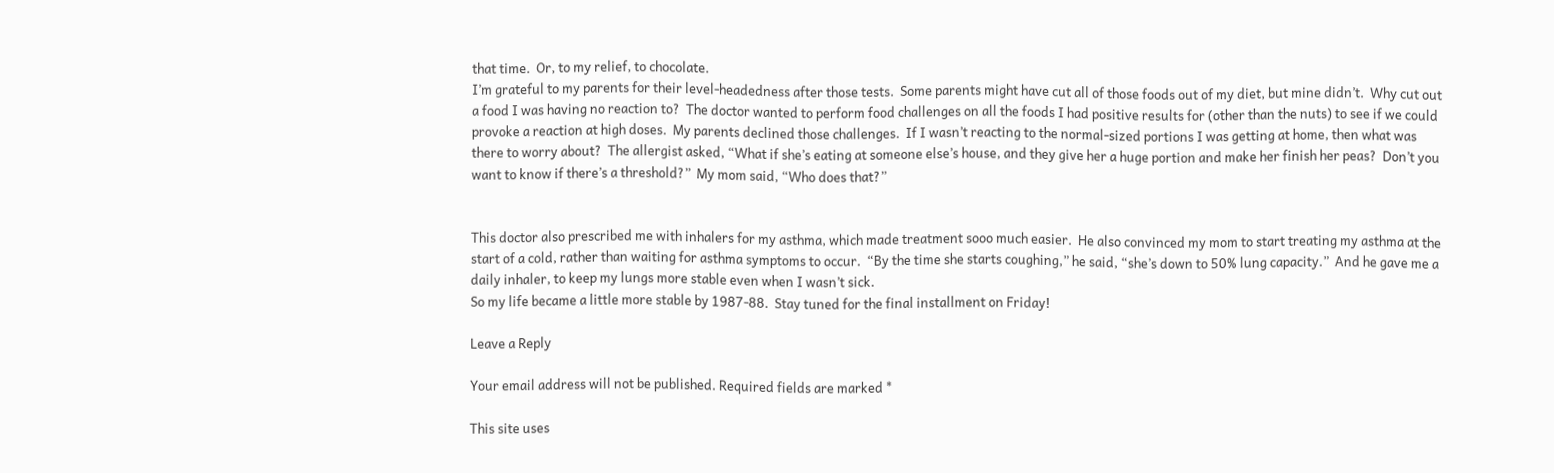that time.  Or, to my relief, to chocolate.
I’m grateful to my parents for their level-headedness after those tests.  Some parents might have cut all of those foods out of my diet, but mine didn’t.  Why cut out a food I was having no reaction to?  The doctor wanted to perform food challenges on all the foods I had positive results for (other than the nuts) to see if we could provoke a reaction at high doses.  My parents declined those challenges.  If I wasn’t reacting to the normal-sized portions I was getting at home, then what was there to worry about?  The allergist asked, “What if she’s eating at someone else’s house, and they give her a huge portion and make her finish her peas?  Don’t you want to know if there’s a threshold?”  My mom said, “Who does that?”


This doctor also prescribed me with inhalers for my asthma, which made treatment sooo much easier.  He also convinced my mom to start treating my asthma at the start of a cold, rather than waiting for asthma symptoms to occur.  “By the time she starts coughing,” he said, “she’s down to 50% lung capacity.”  And he gave me a daily inhaler, to keep my lungs more stable even when I wasn’t sick.
So my life became a little more stable by 1987-88.  Stay tuned for the final installment on Friday!

Leave a Reply

Your email address will not be published. Required fields are marked *

This site uses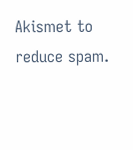Akismet to reduce spam.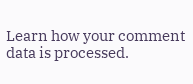Learn how your comment data is processed.